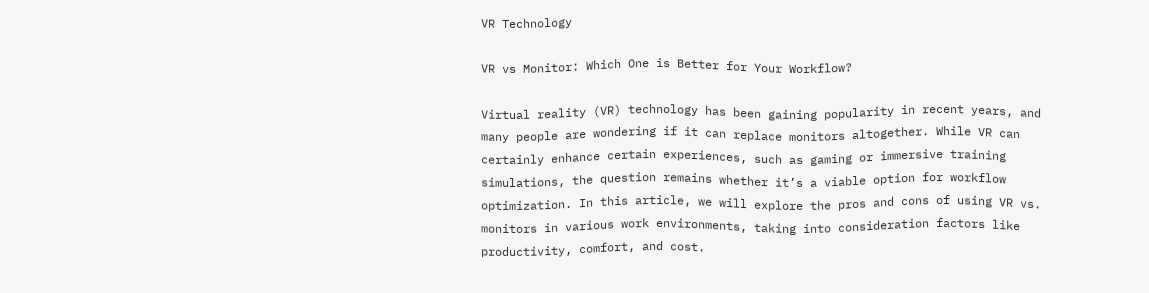VR Technology

VR vs Monitor: Which One is Better for Your Workflow?

Virtual reality (VR) technology has been gaining popularity in recent years, and many people are wondering if it can replace monitors altogether. While VR can certainly enhance certain experiences, such as gaming or immersive training simulations, the question remains whether it’s a viable option for workflow optimization. In this article, we will explore the pros and cons of using VR vs. monitors in various work environments, taking into consideration factors like productivity, comfort, and cost.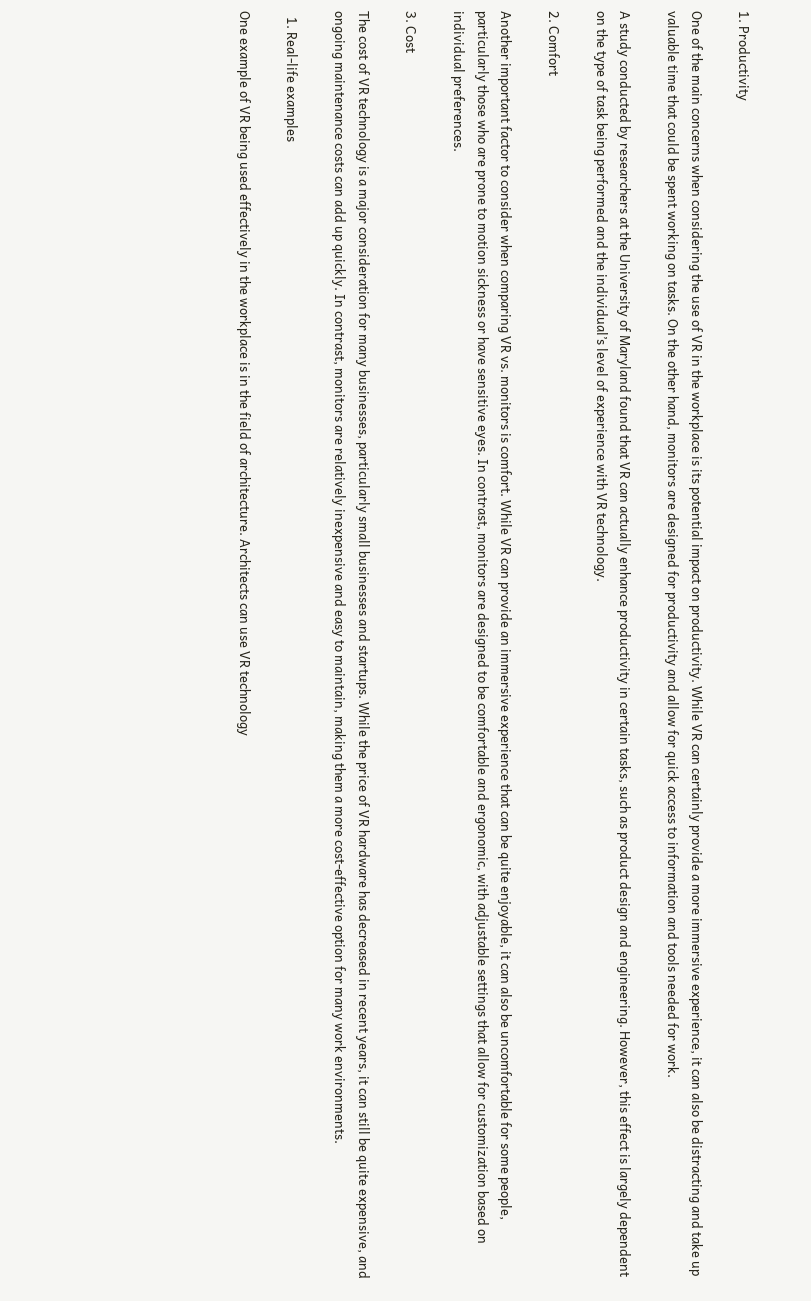1. Productivity

One of the main concerns when considering the use of VR in the workplace is its potential impact on productivity. While VR can certainly provide a more immersive experience, it can also be distracting and take up valuable time that could be spent working on tasks. On the other hand, monitors are designed for productivity and allow for quick access to information and tools needed for work.

A study conducted by researchers at the University of Maryland found that VR can actually enhance productivity in certain tasks, such as product design and engineering. However, this effect is largely dependent on the type of task being performed and the individual’s level of experience with VR technology.

2. Comfort

Another important factor to consider when comparing VR vs. monitors is comfort. While VR can provide an immersive experience that can be quite enjoyable, it can also be uncomfortable for some people, particularly those who are prone to motion sickness or have sensitive eyes. In contrast, monitors are designed to be comfortable and ergonomic, with adjustable settings that allow for customization based on individual preferences.

3. Cost

The cost of VR technology is a major consideration for many businesses, particularly small businesses and startups. While the price of VR hardware has decreased in recent years, it can still be quite expensive, and ongoing maintenance costs can add up quickly. In contrast, monitors are relatively inexpensive and easy to maintain, making them a more cost-effective option for many work environments.

  1. Real-life examples

One example of VR being used effectively in the workplace is in the field of architecture. Architects can use VR technology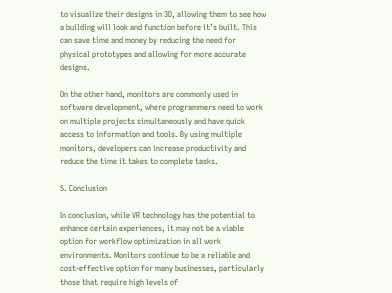to visualize their designs in 3D, allowing them to see how a building will look and function before it’s built. This can save time and money by reducing the need for physical prototypes and allowing for more accurate designs.

On the other hand, monitors are commonly used in software development, where programmers need to work on multiple projects simultaneously and have quick access to information and tools. By using multiple monitors, developers can increase productivity and reduce the time it takes to complete tasks.

5. Conclusion

In conclusion, while VR technology has the potential to enhance certain experiences, it may not be a viable option for workflow optimization in all work environments. Monitors continue to be a reliable and cost-effective option for many businesses, particularly those that require high levels of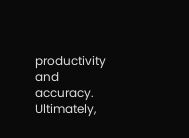productivity and accuracy. Ultimately,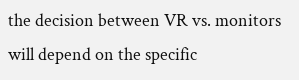the decision between VR vs. monitors will depend on the specific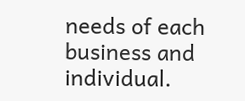needs of each business and individual.